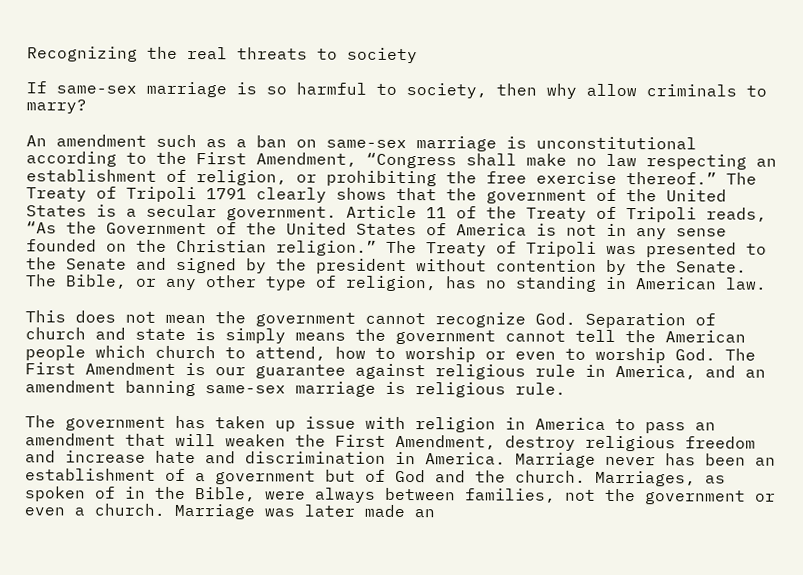Recognizing the real threats to society

If same-sex marriage is so harmful to society, then why allow criminals to marry?

An amendment such as a ban on same-sex marriage is unconstitutional according to the First Amendment, “Congress shall make no law respecting an establishment of religion, or prohibiting the free exercise thereof.” The Treaty of Tripoli 1791 clearly shows that the government of the United States is a secular government. Article 11 of the Treaty of Tripoli reads, “As the Government of the United States of America is not in any sense founded on the Christian religion.” The Treaty of Tripoli was presented to the Senate and signed by the president without contention by the Senate. The Bible, or any other type of religion, has no standing in American law.

This does not mean the government cannot recognize God. Separation of church and state is simply means the government cannot tell the American people which church to attend, how to worship or even to worship God. The First Amendment is our guarantee against religious rule in America, and an amendment banning same-sex marriage is religious rule.

The government has taken up issue with religion in America to pass an amendment that will weaken the First Amendment, destroy religious freedom and increase hate and discrimination in America. Marriage never has been an establishment of a government but of God and the church. Marriages, as spoken of in the Bible, were always between families, not the government or even a church. Marriage was later made an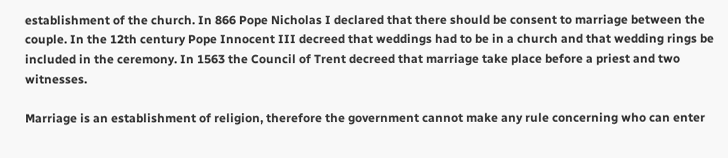establishment of the church. In 866 Pope Nicholas I declared that there should be consent to marriage between the couple. In the 12th century Pope Innocent III decreed that weddings had to be in a church and that wedding rings be included in the ceremony. In 1563 the Council of Trent decreed that marriage take place before a priest and two witnesses.

Marriage is an establishment of religion, therefore the government cannot make any rule concerning who can enter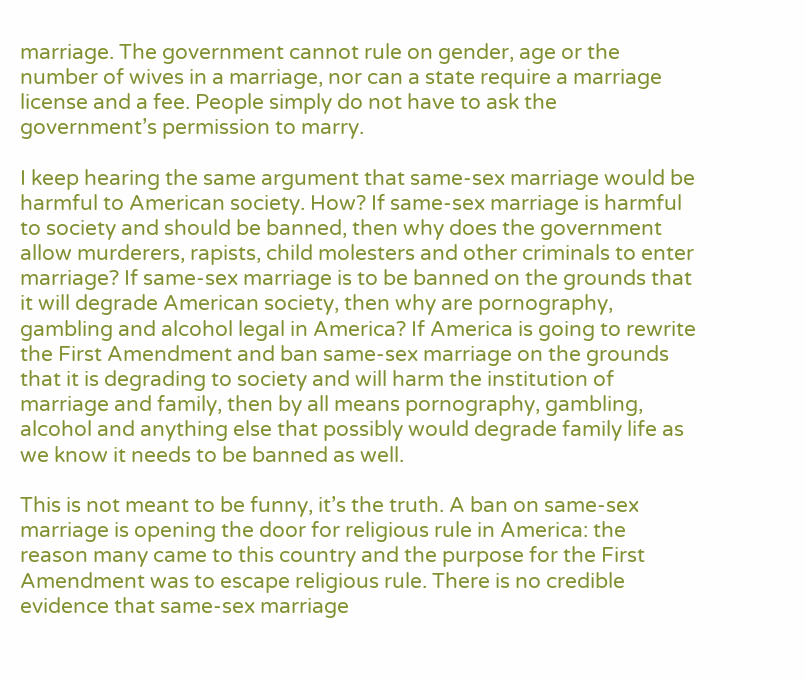marriage. The government cannot rule on gender, age or the number of wives in a marriage, nor can a state require a marriage license and a fee. People simply do not have to ask the government’s permission to marry.

I keep hearing the same argument that same-sex marriage would be harmful to American society. How? If same-sex marriage is harmful to society and should be banned, then why does the government allow murderers, rapists, child molesters and other criminals to enter marriage? If same-sex marriage is to be banned on the grounds that it will degrade American society, then why are pornography, gambling and alcohol legal in America? If America is going to rewrite the First Amendment and ban same-sex marriage on the grounds that it is degrading to society and will harm the institution of marriage and family, then by all means pornography, gambling, alcohol and anything else that possibly would degrade family life as we know it needs to be banned as well.

This is not meant to be funny, it’s the truth. A ban on same-sex marriage is opening the door for religious rule in America: the reason many came to this country and the purpose for the First Amendment was to escape religious rule. There is no credible evidence that same-sex marriage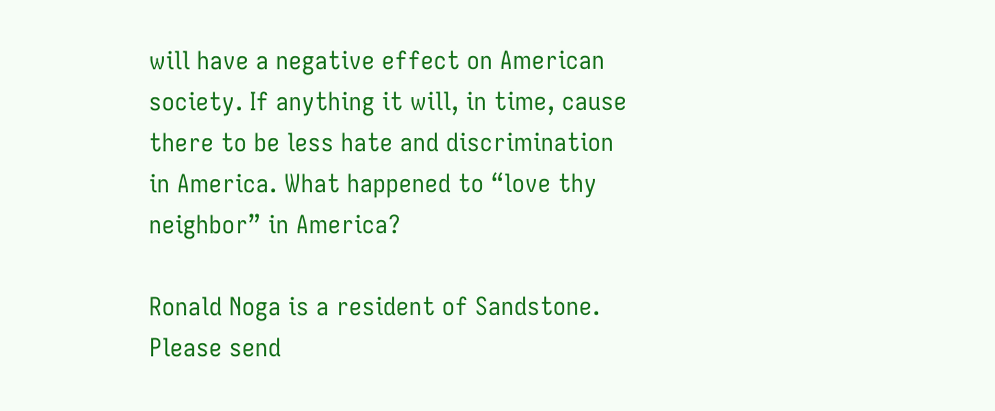will have a negative effect on American society. If anything it will, in time, cause there to be less hate and discrimination in America. What happened to “love thy neighbor” in America?

Ronald Noga is a resident of Sandstone. Please send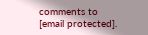comments to [email protected].